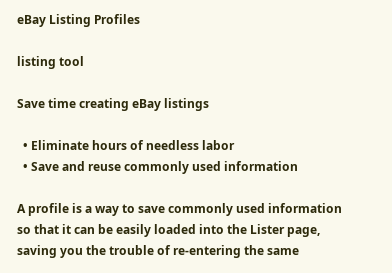eBay Listing Profiles

listing tool

Save time creating eBay listings

  • Eliminate hours of needless labor
  • Save and reuse commonly used information

A profile is a way to save commonly used information so that it can be easily loaded into the Lister page, saving you the trouble of re-entering the same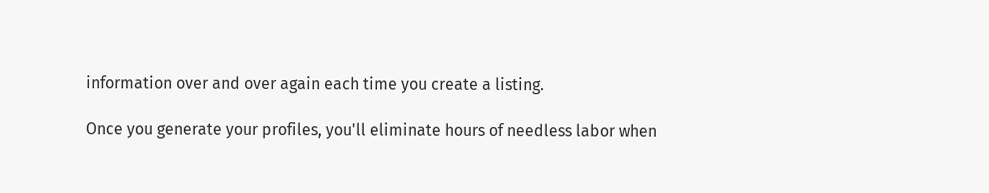information over and over again each time you create a listing.

Once you generate your profiles, you'll eliminate hours of needless labor when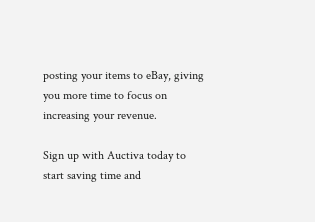posting your items to eBay, giving you more time to focus on increasing your revenue.

Sign up with Auctiva today to start saving time and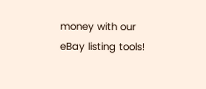money with our eBay listing tools!